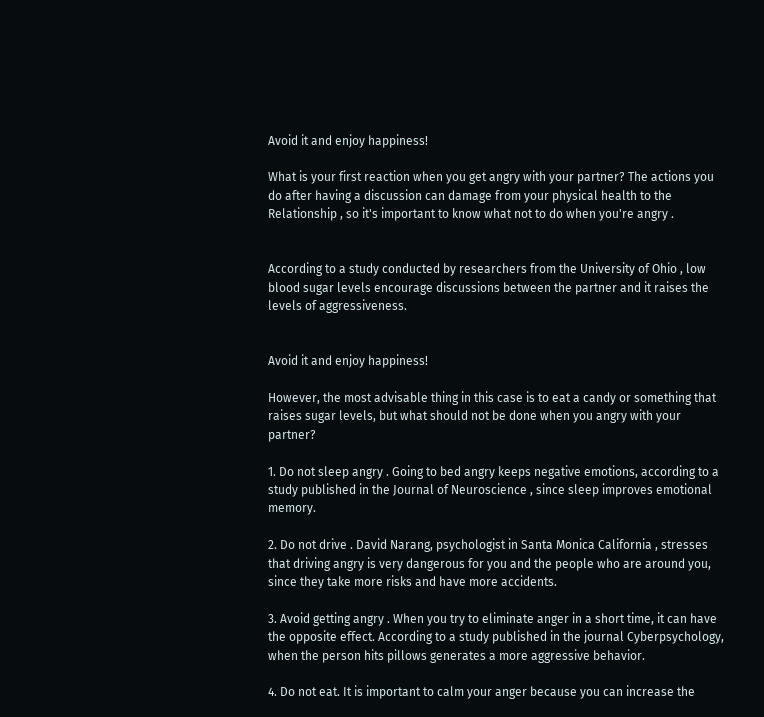Avoid it and enjoy happiness!

What is your first reaction when you get angry with your partner? The actions you do after having a discussion can damage from your physical health to the Relationship , so it's important to know what not to do when you're angry .


According to a study conducted by researchers from the University of Ohio , low blood sugar levels encourage discussions between the partner and it raises the levels of aggressiveness.


Avoid it and enjoy happiness!

However, the most advisable thing in this case is to eat a candy or something that raises sugar levels, but what should not be done when you angry with your partner?

1. Do not sleep angry . Going to bed angry keeps negative emotions, according to a study published in the Journal of Neuroscience , since sleep improves emotional memory.

2. Do not drive . David Narang, psychologist in Santa Monica California , stresses that driving angry is very dangerous for you and the people who are around you, since they take more risks and have more accidents.

3. Avoid getting angry . When you try to eliminate anger in a short time, it can have the opposite effect. According to a study published in the journal Cyberpsychology, when the person hits pillows generates a more aggressive behavior.

4. Do not eat. It is important to calm your anger because you can increase the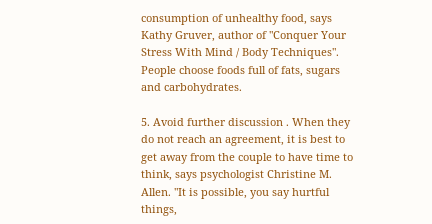consumption of unhealthy food, says Kathy Gruver, author of "Conquer Your Stress With Mind / Body Techniques". People choose foods full of fats, sugars and carbohydrates.

5. Avoid further discussion . When they do not reach an agreement, it is best to get away from the couple to have time to think, says psychologist Christine M. Allen. "It is possible, you say hurtful things,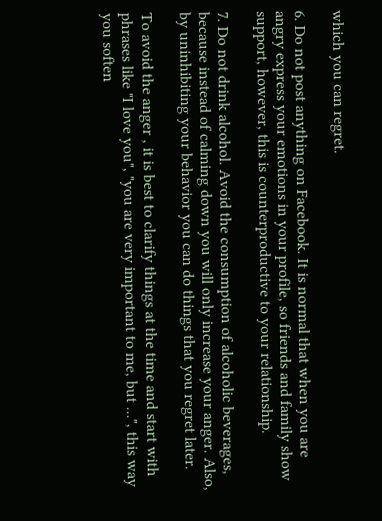which you can regret.

6. Do not post anything on Facebook. It is normal that when you are angry express your emotions in your profile, so friends and family show support, however, this is counterproductive to your relationship.

7. Do not drink alcohol. Avoid the consumption of alcoholic beverages, because instead of calming down you will only increase your anger. Also, by uninhibiting your behavior you can do things that you regret later.

To avoid the anger , it is best to clarify things at the time and start with phrases like "I love you", "you are very important to me, but ...", this way you soften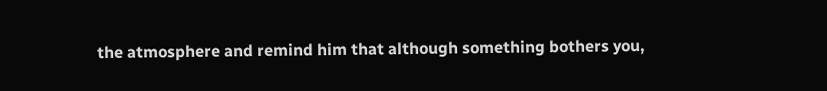the atmosphere and remind him that although something bothers you,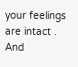your feelings are intact . And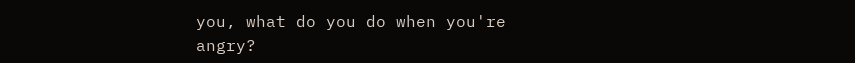you, what do you do when you're angry?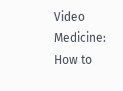Video Medicine: How to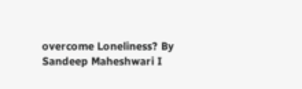overcome Loneliness? By Sandeep Maheshwari I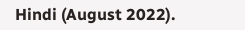Hindi (August 2022).